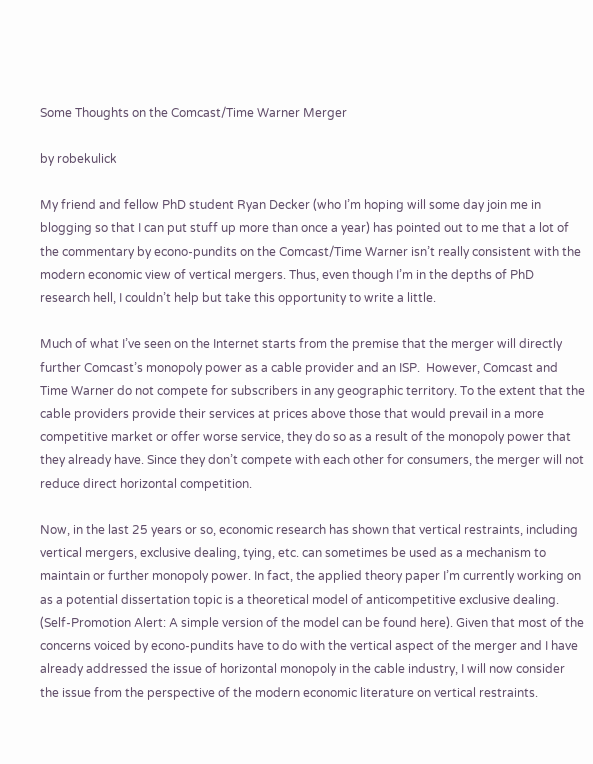Some Thoughts on the Comcast/Time Warner Merger

by robekulick

My friend and fellow PhD student Ryan Decker (who I’m hoping will some day join me in blogging so that I can put stuff up more than once a year) has pointed out to me that a lot of the commentary by econo-pundits on the Comcast/Time Warner isn’t really consistent with the modern economic view of vertical mergers. Thus, even though I’m in the depths of PhD research hell, I couldn’t help but take this opportunity to write a little.

Much of what I’ve seen on the Internet starts from the premise that the merger will directly further Comcast’s monopoly power as a cable provider and an ISP.  However, Comcast and Time Warner do not compete for subscribers in any geographic territory. To the extent that the cable providers provide their services at prices above those that would prevail in a more competitive market or offer worse service, they do so as a result of the monopoly power that they already have. Since they don’t compete with each other for consumers, the merger will not reduce direct horizontal competition.

Now, in the last 25 years or so, economic research has shown that vertical restraints, including vertical mergers, exclusive dealing, tying, etc. can sometimes be used as a mechanism to maintain or further monopoly power. In fact, the applied theory paper I’m currently working on as a potential dissertation topic is a theoretical model of anticompetitive exclusive dealing. (Self-Promotion Alert: A simple version of the model can be found here). Given that most of the concerns voiced by econo-pundits have to do with the vertical aspect of the merger and I have already addressed the issue of horizontal monopoly in the cable industry, I will now consider the issue from the perspective of the modern economic literature on vertical restraints.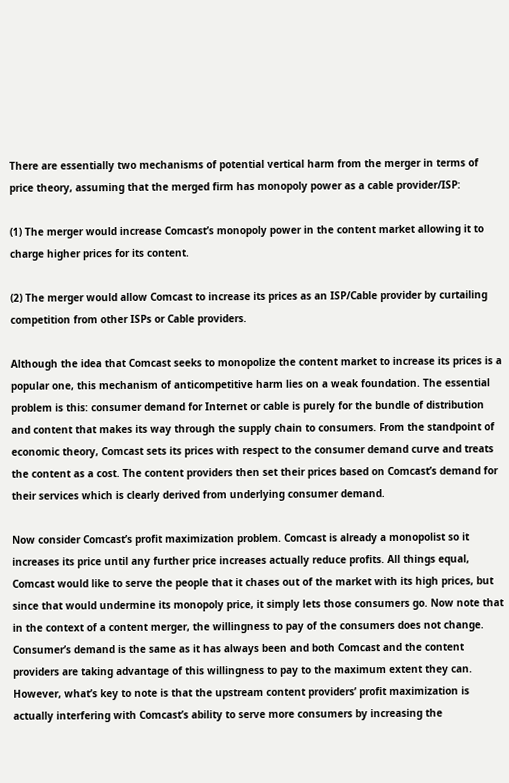There are essentially two mechanisms of potential vertical harm from the merger in terms of price theory, assuming that the merged firm has monopoly power as a cable provider/ISP:

(1) The merger would increase Comcast’s monopoly power in the content market allowing it to charge higher prices for its content.

(2) The merger would allow Comcast to increase its prices as an ISP/Cable provider by curtailing competition from other ISPs or Cable providers.

Although the idea that Comcast seeks to monopolize the content market to increase its prices is a popular one, this mechanism of anticompetitive harm lies on a weak foundation. The essential problem is this: consumer demand for Internet or cable is purely for the bundle of distribution and content that makes its way through the supply chain to consumers. From the standpoint of economic theory, Comcast sets its prices with respect to the consumer demand curve and treats the content as a cost. The content providers then set their prices based on Comcast’s demand for their services which is clearly derived from underlying consumer demand.

Now consider Comcast’s profit maximization problem. Comcast is already a monopolist so it increases its price until any further price increases actually reduce profits. All things equal, Comcast would like to serve the people that it chases out of the market with its high prices, but since that would undermine its monopoly price, it simply lets those consumers go. Now note that in the context of a content merger, the willingness to pay of the consumers does not change. Consumer’s demand is the same as it has always been and both Comcast and the content providers are taking advantage of this willingness to pay to the maximum extent they can. However, what’s key to note is that the upstream content providers’ profit maximization is actually interfering with Comcast’s ability to serve more consumers by increasing the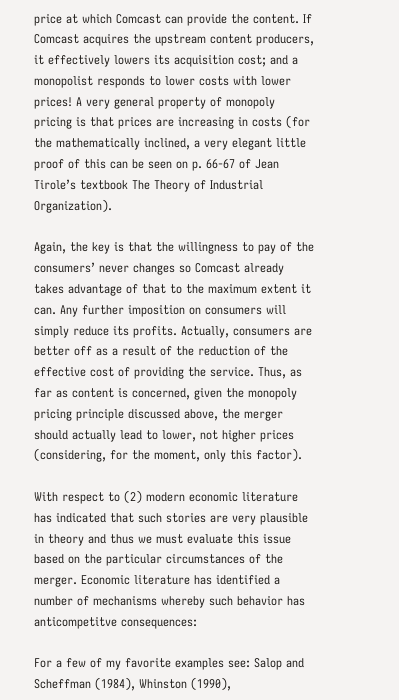price at which Comcast can provide the content. If Comcast acquires the upstream content producers, it effectively lowers its acquisition cost; and a monopolist responds to lower costs with lower prices! A very general property of monopoly pricing is that prices are increasing in costs (for the mathematically inclined, a very elegant little proof of this can be seen on p. 66-67 of Jean Tirole’s textbook The Theory of Industrial Organization).

Again, the key is that the willingness to pay of the consumers’ never changes so Comcast already takes advantage of that to the maximum extent it can. Any further imposition on consumers will simply reduce its profits. Actually, consumers are better off as a result of the reduction of the effective cost of providing the service. Thus, as far as content is concerned, given the monopoly pricing principle discussed above, the merger should actually lead to lower, not higher prices (considering, for the moment, only this factor).

With respect to (2) modern economic literature has indicated that such stories are very plausible in theory and thus we must evaluate this issue based on the particular circumstances of the merger. Economic literature has identified a number of mechanisms whereby such behavior has anticompetitve consequences:

For a few of my favorite examples see: Salop and Scheffman (1984), Whinston (1990),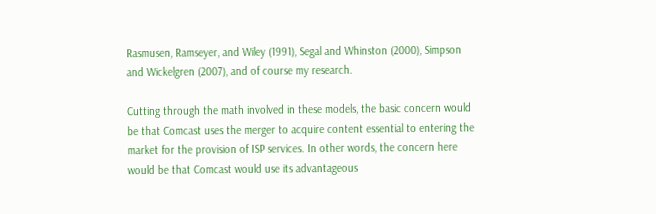Rasmusen, Ramseyer, and Wiley (1991), Segal and Whinston (2000), Simpson and Wickelgren (2007), and of course my research.

Cutting through the math involved in these models, the basic concern would be that Comcast uses the merger to acquire content essential to entering the market for the provision of ISP services. In other words, the concern here would be that Comcast would use its advantageous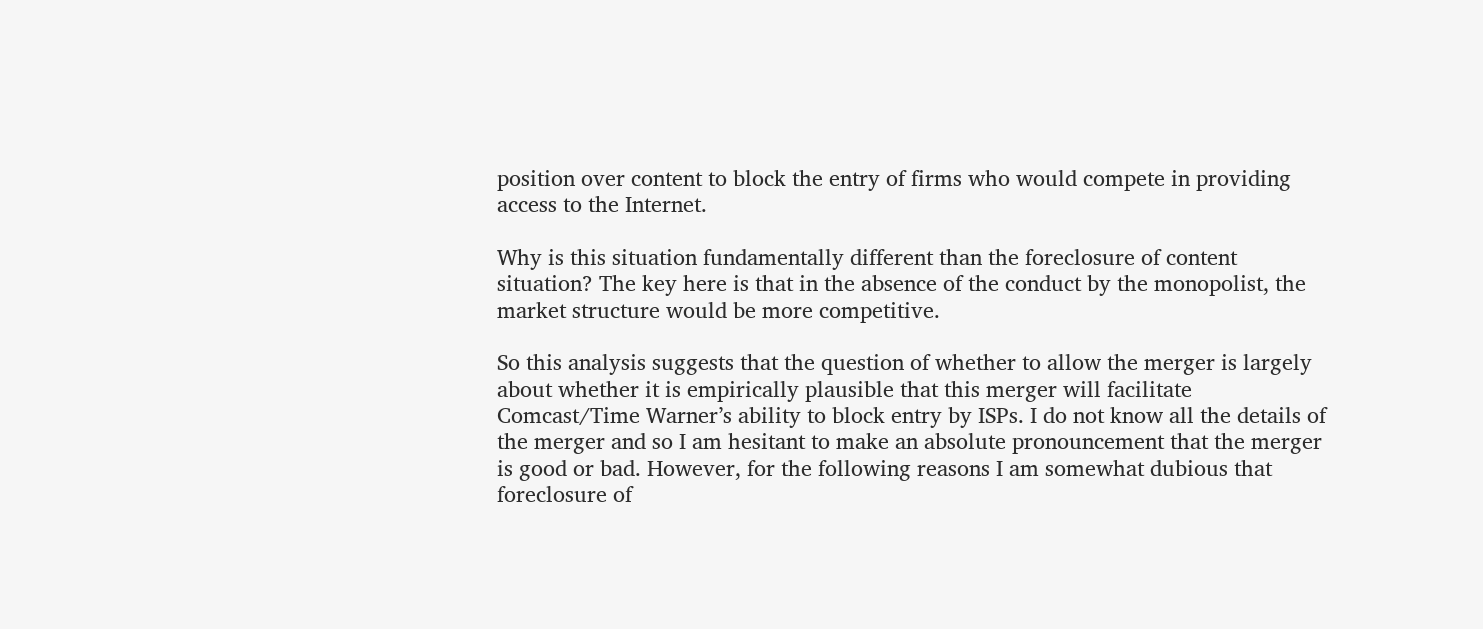position over content to block the entry of firms who would compete in providing access to the Internet.

Why is this situation fundamentally different than the foreclosure of content situation? The key here is that in the absence of the conduct by the monopolist, the market structure would be more competitive.

So this analysis suggests that the question of whether to allow the merger is largely about whether it is empirically plausible that this merger will facilitate Comcast/Time Warner’s ability to block entry by ISPs. I do not know all the details of the merger and so I am hesitant to make an absolute pronouncement that the merger is good or bad. However, for the following reasons I am somewhat dubious that foreclosure of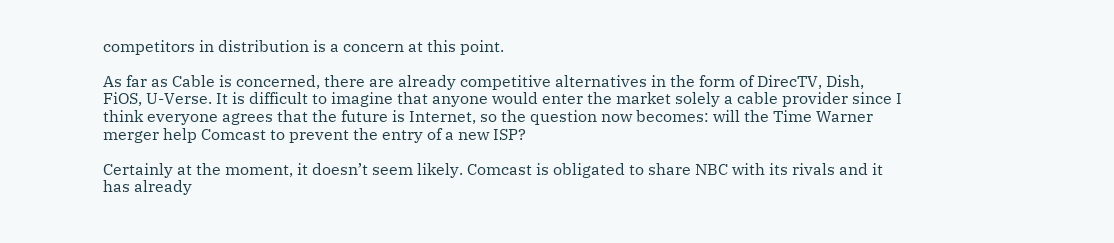competitors in distribution is a concern at this point.

As far as Cable is concerned, there are already competitive alternatives in the form of DirecTV, Dish, FiOS, U-Verse. It is difficult to imagine that anyone would enter the market solely a cable provider since I think everyone agrees that the future is Internet, so the question now becomes: will the Time Warner merger help Comcast to prevent the entry of a new ISP?

Certainly at the moment, it doesn’t seem likely. Comcast is obligated to share NBC with its rivals and it has already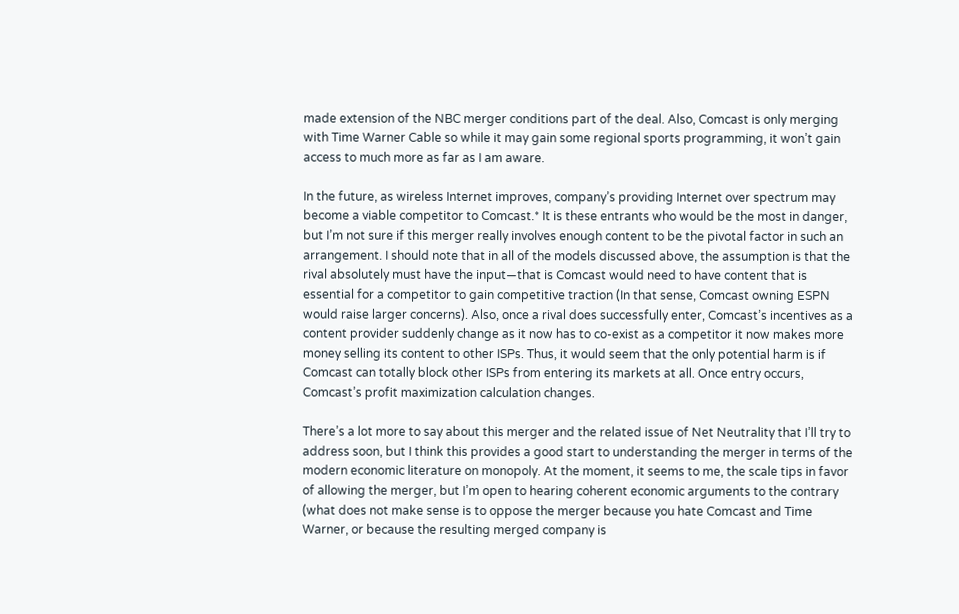made extension of the NBC merger conditions part of the deal. Also, Comcast is only merging with Time Warner Cable so while it may gain some regional sports programming, it won’t gain access to much more as far as I am aware.

In the future, as wireless Internet improves, company’s providing Internet over spectrum may become a viable competitor to Comcast.* It is these entrants who would be the most in danger, but I’m not sure if this merger really involves enough content to be the pivotal factor in such an arrangement. I should note that in all of the models discussed above, the assumption is that the rival absolutely must have the input—that is Comcast would need to have content that is essential for a competitor to gain competitive traction (In that sense, Comcast owning ESPN would raise larger concerns). Also, once a rival does successfully enter, Comcast’s incentives as a content provider suddenly change as it now has to co-exist as a competitor it now makes more money selling its content to other ISPs. Thus, it would seem that the only potential harm is if Comcast can totally block other ISPs from entering its markets at all. Once entry occurs, Comcast’s profit maximization calculation changes.

There’s a lot more to say about this merger and the related issue of Net Neutrality that I’ll try to address soon, but I think this provides a good start to understanding the merger in terms of the modern economic literature on monopoly. At the moment, it seems to me, the scale tips in favor of allowing the merger, but I’m open to hearing coherent economic arguments to the contrary (what does not make sense is to oppose the merger because you hate Comcast and Time Warner, or because the resulting merged company is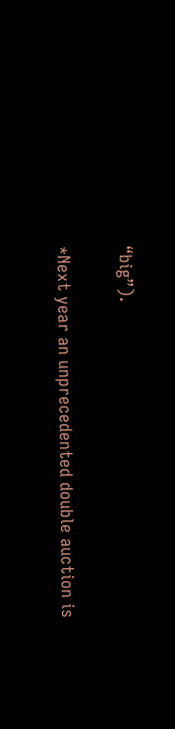“big”).

*Next year an unprecedented double auction is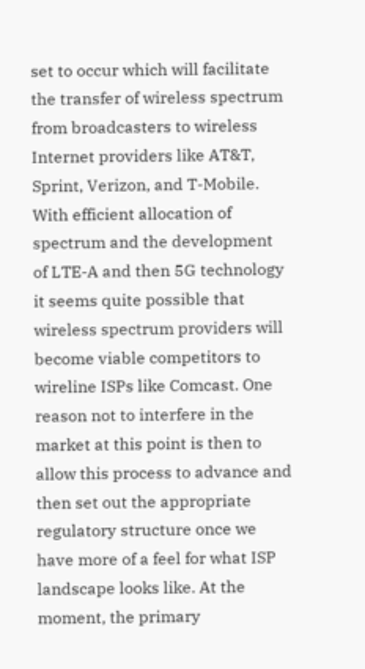set to occur which will facilitate the transfer of wireless spectrum from broadcasters to wireless Internet providers like AT&T, Sprint, Verizon, and T-Mobile. With efficient allocation of spectrum and the development of LTE-A and then 5G technology it seems quite possible that wireless spectrum providers will become viable competitors to wireline ISPs like Comcast. One reason not to interfere in the market at this point is then to allow this process to advance and then set out the appropriate regulatory structure once we have more of a feel for what ISP landscape looks like. At the moment, the primary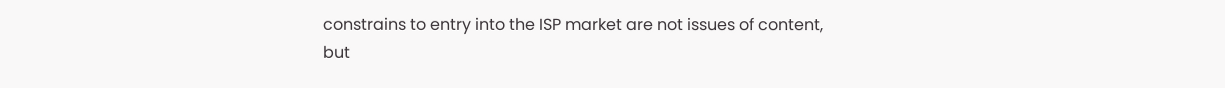constrains to entry into the ISP market are not issues of content, but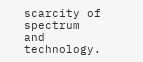scarcity of spectrum and technology.